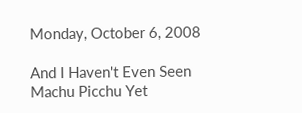Monday, October 6, 2008

And I Haven't Even Seen Machu Picchu Yet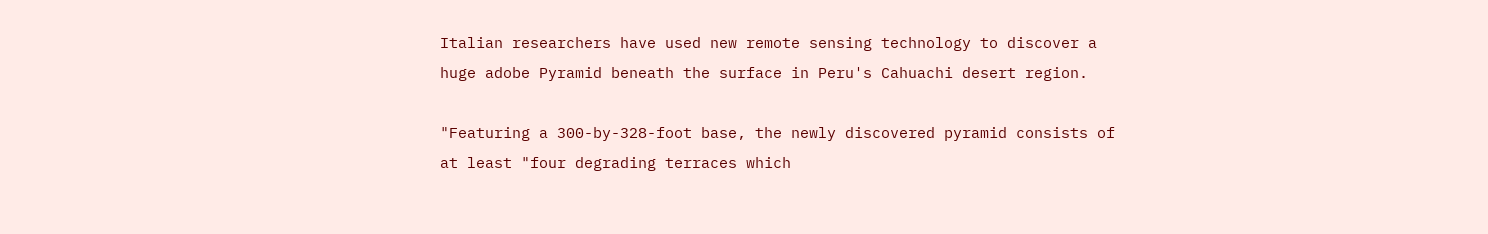Italian researchers have used new remote sensing technology to discover a huge adobe Pyramid beneath the surface in Peru's Cahuachi desert region.

"Featuring a 300-by-328-foot base, the newly discovered pyramid consists of at least "four degrading terraces which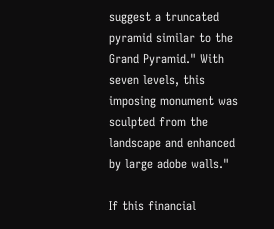suggest a truncated pyramid similar to the Grand Pyramid." With seven levels, this imposing monument was sculpted from the landscape and enhanced by large adobe walls."

If this financial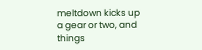meltdown kicks up a gear or two, and things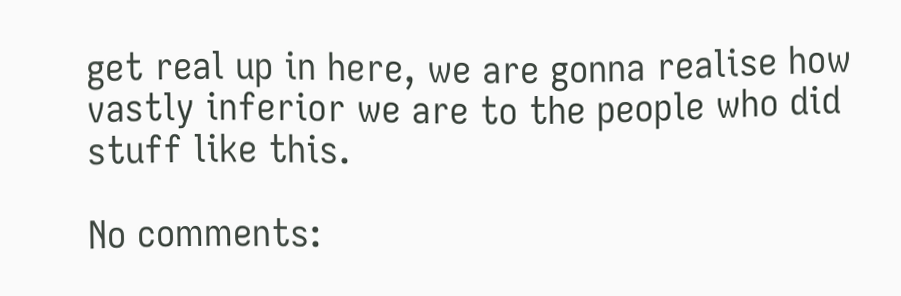get real up in here, we are gonna realise how vastly inferior we are to the people who did stuff like this.

No comments: